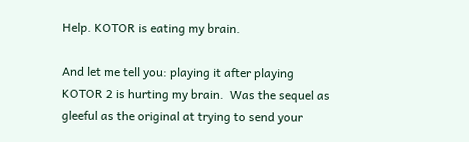Help. KOTOR is eating my brain.

And let me tell you: playing it after playing KOTOR 2 is hurting my brain.  Was the sequel as gleeful as the original at trying to send your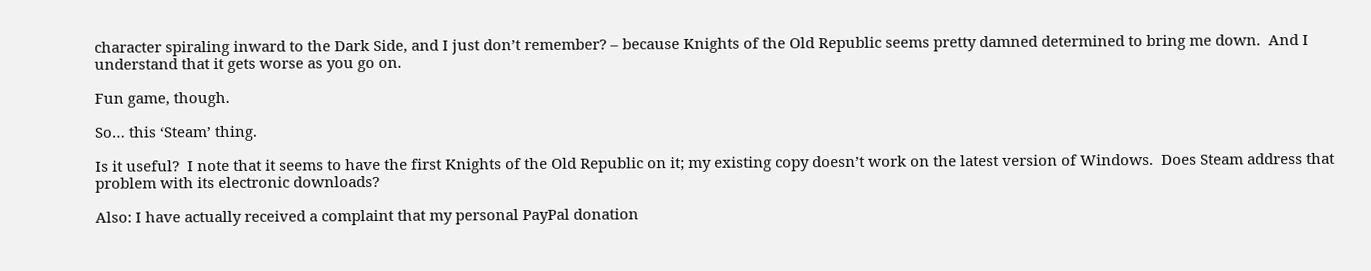character spiraling inward to the Dark Side, and I just don’t remember? – because Knights of the Old Republic seems pretty damned determined to bring me down.  And I understand that it gets worse as you go on.

Fun game, though.

So… this ‘Steam’ thing.

Is it useful?  I note that it seems to have the first Knights of the Old Republic on it; my existing copy doesn’t work on the latest version of Windows.  Does Steam address that problem with its electronic downloads?

Also: I have actually received a complaint that my personal PayPal donation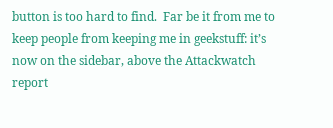button is too hard to find.  Far be it from me to keep people from keeping me in geekstuff: it’s now on the sidebar, above the Attackwatch report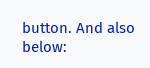button. And also below: